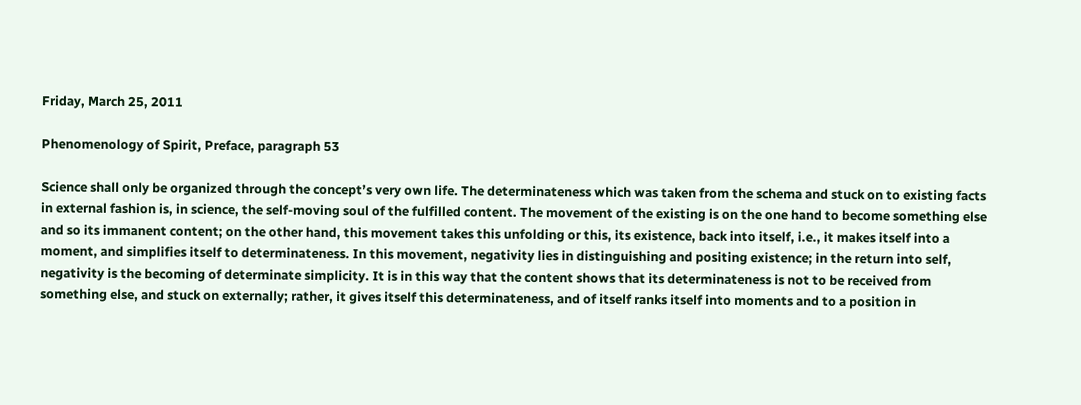Friday, March 25, 2011

Phenomenology of Spirit, Preface, paragraph 53

Science shall only be organized through the concept’s very own life. The determinateness which was taken from the schema and stuck on to existing facts in external fashion is, in science, the self-moving soul of the fulfilled content. The movement of the existing is on the one hand to become something else and so its immanent content; on the other hand, this movement takes this unfolding or this, its existence, back into itself, i.e., it makes itself into a moment, and simplifies itself to determinateness. In this movement, negativity lies in distinguishing and positing existence; in the return into self, negativity is the becoming of determinate simplicity. It is in this way that the content shows that its determinateness is not to be received from something else, and stuck on externally; rather, it gives itself this determinateness, and of itself ranks itself into moments and to a position in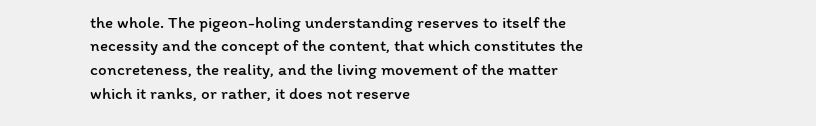the whole. The pigeon-holing understanding reserves to itself the necessity and the concept of the content, that which constitutes the concreteness, the reality, and the living movement of the matter which it ranks, or rather, it does not reserve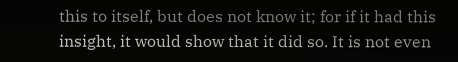this to itself, but does not know it; for if it had this insight, it would show that it did so. It is not even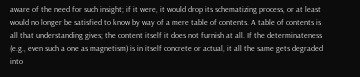aware of the need for such insight; if it were, it would drop its schematizing process, or at least would no longer be satisfied to know by way of a mere table of contents. A table of contents is all that understanding gives; the content itself it does not furnish at all. If the determinateness (e.g., even such a one as magnetism) is in itself concrete or actual, it all the same gets degraded into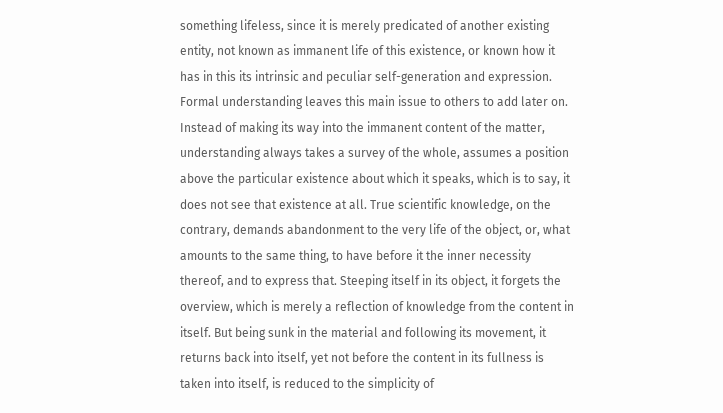something lifeless, since it is merely predicated of another existing entity, not known as immanent life of this existence, or known how it has in this its intrinsic and peculiar self-generation and expression. Formal understanding leaves this main issue to others to add later on. Instead of making its way into the immanent content of the matter, understanding always takes a survey of the whole, assumes a position above the particular existence about which it speaks, which is to say, it does not see that existence at all. True scientific knowledge, on the contrary, demands abandonment to the very life of the object, or, what amounts to the same thing, to have before it the inner necessity thereof, and to express that. Steeping itself in its object, it forgets the overview, which is merely a reflection of knowledge from the content in itself. But being sunk in the material and following its movement, it returns back into itself, yet not before the content in its fullness is taken into itself, is reduced to the simplicity of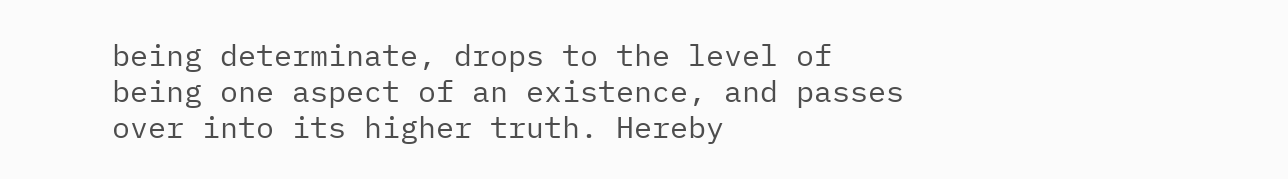being determinate, drops to the level of being one aspect of an existence, and passes over into its higher truth. Hereby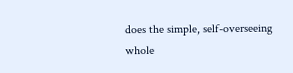does the simple, self-overseeing whole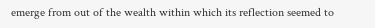emerge from out of the wealth within which its reflection seemed to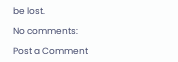be lost.

No comments:

Post a Comment